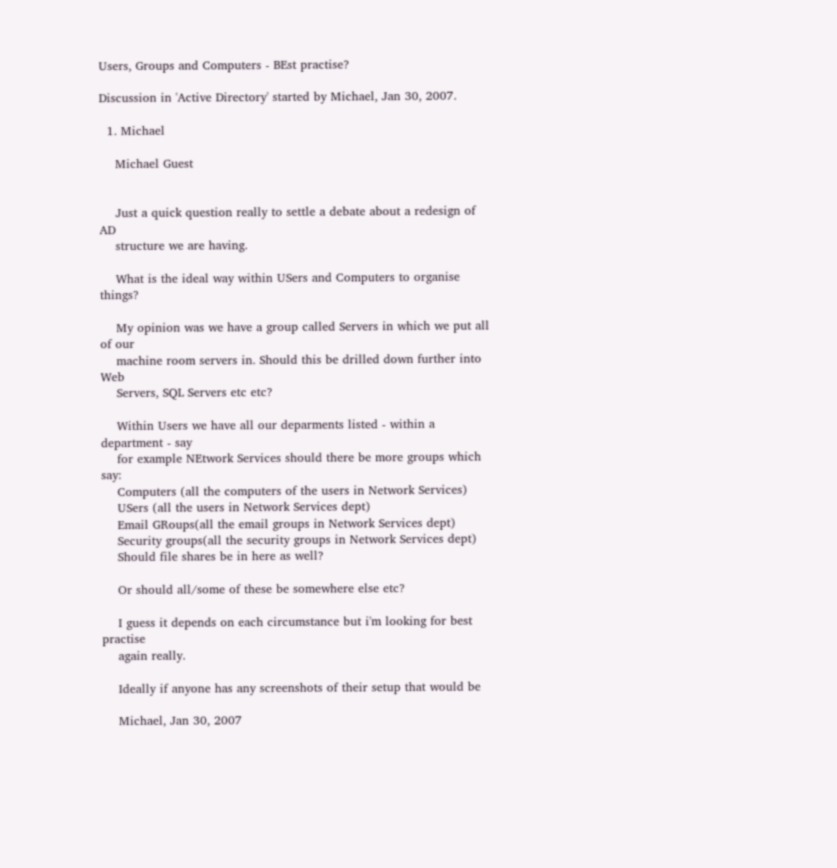Users, Groups and Computers - BEst practise?

Discussion in 'Active Directory' started by Michael, Jan 30, 2007.

  1. Michael

    Michael Guest


    Just a quick question really to settle a debate about a redesign of AD
    structure we are having.

    What is the ideal way within USers and Computers to organise things?

    My opinion was we have a group called Servers in which we put all of our
    machine room servers in. Should this be drilled down further into Web
    Servers, SQL Servers etc etc?

    Within Users we have all our deparments listed - within a department - say
    for example NEtwork Services should there be more groups which say:
    Computers (all the computers of the users in Network Services)
    USers (all the users in Network Services dept)
    Email GRoups(all the email groups in Network Services dept)
    Security groups(all the security groups in Network Services dept)
    Should file shares be in here as well?

    Or should all/some of these be somewhere else etc?

    I guess it depends on each circumstance but i'm looking for best practise
    again really.

    Ideally if anyone has any screenshots of their setup that would be

    Michael, Jan 30, 2007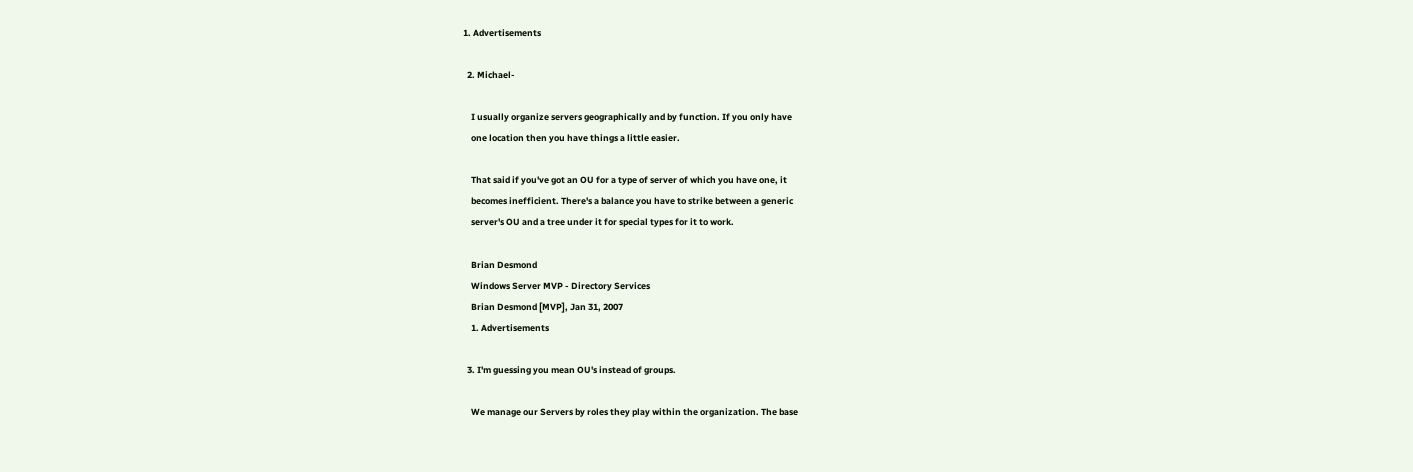1. Advertisements

  2. Michael-

    I usually organize servers geographically and by function. If you only have
    one location then you have things a little easier.

    That said if you've got an OU for a type of server of which you have one, it
    becomes inefficient. There's a balance you have to strike between a generic
    server's OU and a tree under it for special types for it to work.

    Brian Desmond
    Windows Server MVP - Directory Services
    Brian Desmond [MVP], Jan 31, 2007
    1. Advertisements

  3. I'm guessing you mean OU's instead of groups.

    We manage our Servers by roles they play within the organization. The base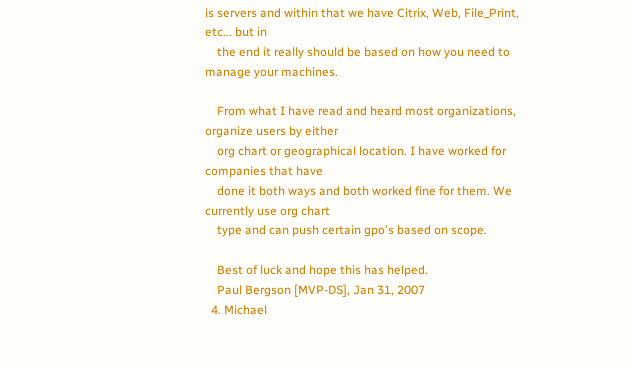is servers and within that we have Citrix, Web, File_Print, etc... but in
    the end it really should be based on how you need to manage your machines.

    From what I have read and heard most organizations, organize users by either
    org chart or geographical location. I have worked for companies that have
    done it both ways and both worked fine for them. We currently use org chart
    type and can push certain gpo's based on scope.

    Best of luck and hope this has helped.
    Paul Bergson [MVP-DS], Jan 31, 2007
  4. Michael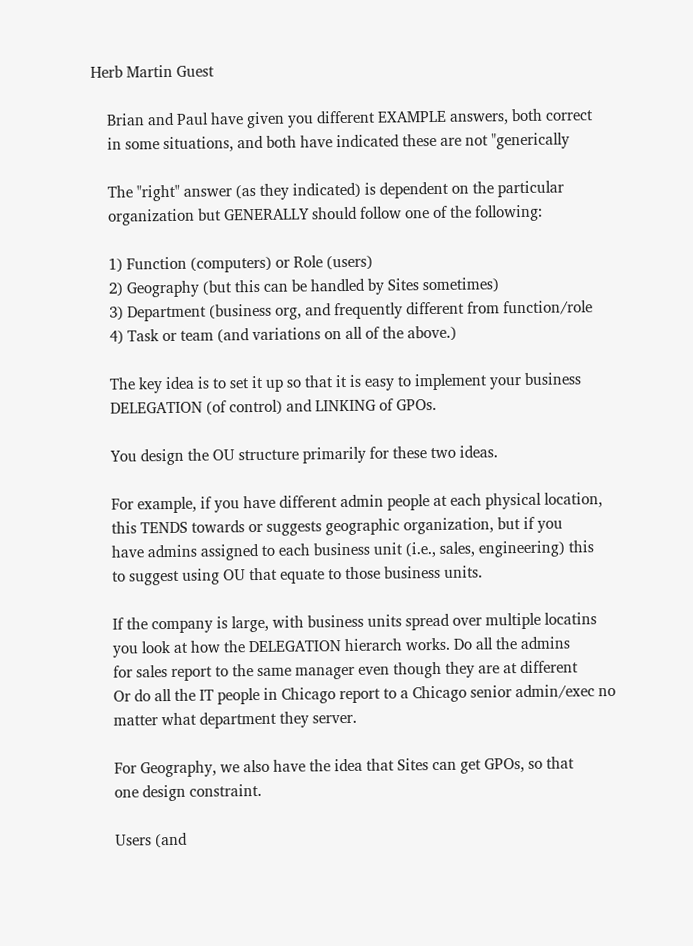Herb Martin Guest

    Brian and Paul have given you different EXAMPLE answers, both correct
    in some situations, and both have indicated these are not "generically

    The "right" answer (as they indicated) is dependent on the particular
    organization but GENERALLY should follow one of the following:

    1) Function (computers) or Role (users)
    2) Geography (but this can be handled by Sites sometimes)
    3) Department (business org, and frequently different from function/role
    4) Task or team (and variations on all of the above.)

    The key idea is to set it up so that it is easy to implement your business
    DELEGATION (of control) and LINKING of GPOs.

    You design the OU structure primarily for these two ideas.

    For example, if you have different admin people at each physical location,
    this TENDS towards or suggests geographic organization, but if you
    have admins assigned to each business unit (i.e., sales, engineering) this
    to suggest using OU that equate to those business units.

    If the company is large, with business units spread over multiple locatins
    you look at how the DELEGATION hierarch works. Do all the admins
    for sales report to the same manager even though they are at different
    Or do all the IT people in Chicago report to a Chicago senior admin/exec no
    matter what department they server.

    For Geography, we also have the idea that Sites can get GPOs, so that
    one design constraint.

    Users (and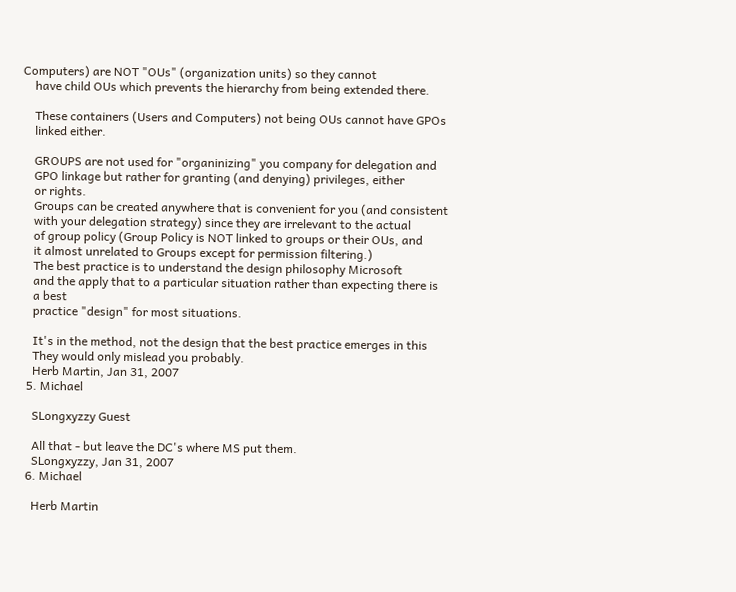Computers) are NOT "OUs" (organization units) so they cannot
    have child OUs which prevents the hierarchy from being extended there.

    These containers (Users and Computers) not being OUs cannot have GPOs
    linked either.

    GROUPS are not used for "organinizing" you company for delegation and
    GPO linkage but rather for granting (and denying) privileges, either
    or rights.
    Groups can be created anywhere that is convenient for you (and consistent
    with your delegation strategy) since they are irrelevant to the actual
    of group policy (Group Policy is NOT linked to groups or their OUs, and
    it almost unrelated to Groups except for permission filtering.)
    The best practice is to understand the design philosophy Microsoft
    and the apply that to a particular situation rather than expecting there is
    a best
    practice "design" for most situations.

    It's in the method, not the design that the best practice emerges in this
    They would only mislead you probably.
    Herb Martin, Jan 31, 2007
  5. Michael

    SLongxyzzy Guest

    All that - but leave the DC's where MS put them.
    SLongxyzzy, Jan 31, 2007
  6. Michael

    Herb Martin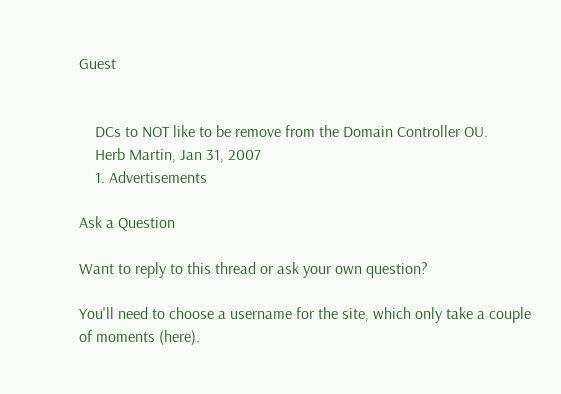Guest


    DCs to NOT like to be remove from the Domain Controller OU.
    Herb Martin, Jan 31, 2007
    1. Advertisements

Ask a Question

Want to reply to this thread or ask your own question?

You'll need to choose a username for the site, which only take a couple of moments (here).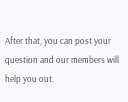After that, you can post your question and our members will help you out.